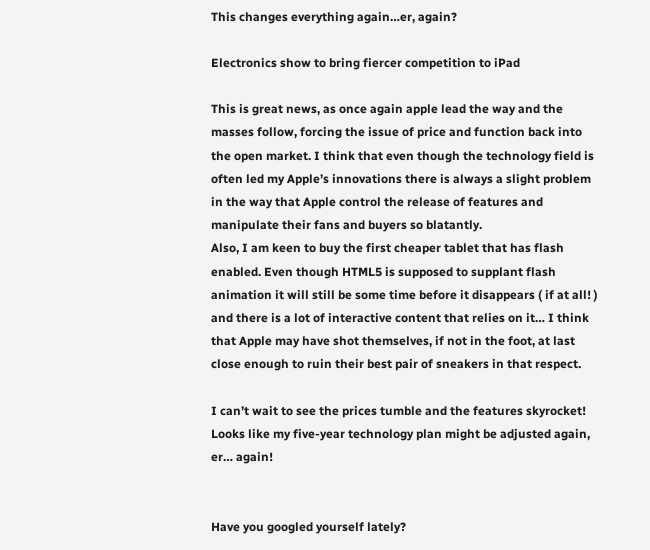This changes everything again…er, again?

Electronics show to bring fiercer competition to iPad

This is great news, as once again apple lead the way and the masses follow, forcing the issue of price and function back into the open market. I think that even though the technology field is often led my Apple’s innovations there is always a slight problem in the way that Apple control the release of features and manipulate their fans and buyers so blatantly.
Also, I am keen to buy the first cheaper tablet that has flash enabled. Even though HTML5 is supposed to supplant flash animation it will still be some time before it disappears ( if at all! ) and there is a lot of interactive content that relies on it… I think that Apple may have shot themselves, if not in the foot, at last close enough to ruin their best pair of sneakers in that respect.

I can’t wait to see the prices tumble and the features skyrocket! Looks like my five-year technology plan might be adjusted again, er… again!


Have you googled yourself lately?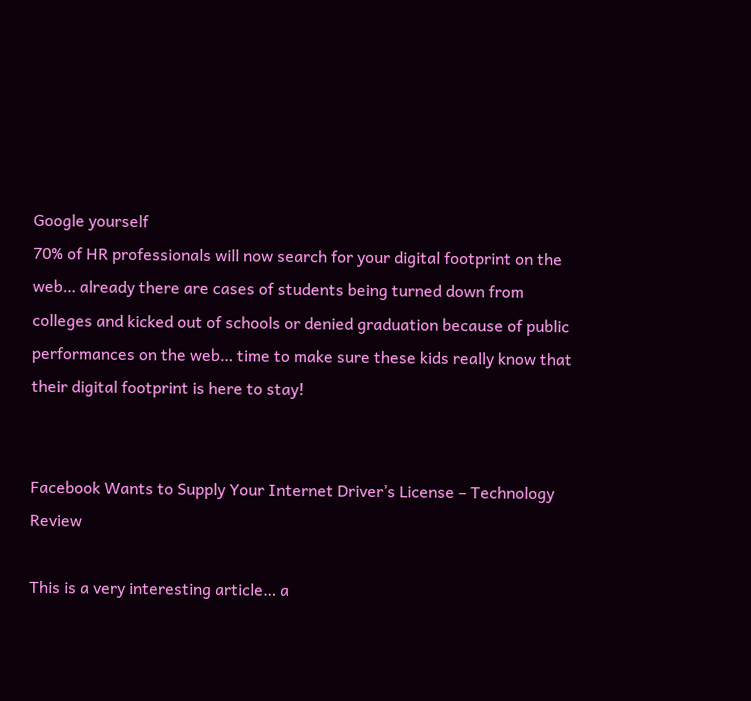Google yourself
70% of HR professionals will now search for your digital footprint on the web… already there are cases of students being turned down from colleges and kicked out of schools or denied graduation because of public performances on the web… time to make sure these kids really know that their digital footprint is here to stay!


Facebook Wants to Supply Your Internet Driver’s License – Technology Review

This is a very interesting article… a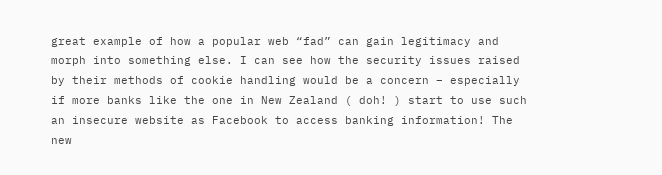great example of how a popular web “fad” can gain legitimacy and morph into something else. I can see how the security issues raised by their methods of cookie handling would be a concern – especially if more banks like the one in New Zealand ( doh! ) start to use such an insecure website as Facebook to access banking information! The new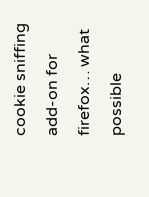cookie sniffing add-on for firefox… what possible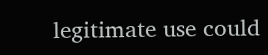legitimate use could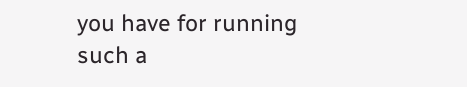you have for running such a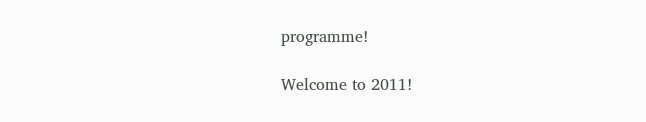programme!

Welcome to 2011!